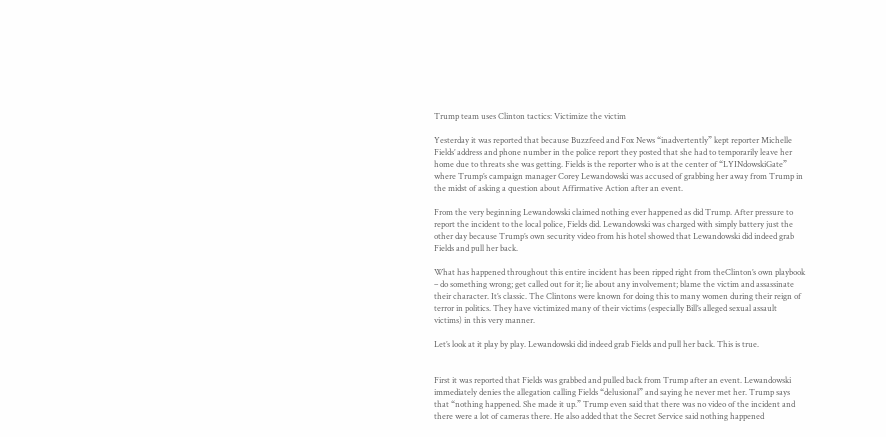Trump team uses Clinton tactics: Victimize the victim

Yesterday it was reported that because Buzzfeed and Fox News “inadvertently” kept reporter Michelle Fields’ address and phone number in the police report they posted that she had to temporarily leave her home due to threats she was getting. Fields is the reporter who is at the center of “LYINdowskiGate” where Trump’s campaign manager Corey Lewandowski was accused of grabbing her away from Trump in the midst of asking a question about Affirmative Action after an event.

From the very beginning Lewandowski claimed nothing ever happened as did Trump. After pressure to report the incident to the local police, Fields did. Lewandowski was charged with simply battery just the other day because Trump’s own security video from his hotel showed that Lewandowski did indeed grab Fields and pull her back.

What has happened throughout this entire incident has been ripped right from theClinton’s own playbook – do something wrong; get called out for it; lie about any involvement; blame the victim and assassinate their character. It’s classic. The Clintons were known for doing this to many women during their reign of terror in politics. They have victimized many of their victims (especially Bill’s alleged sexual assault victims) in this very manner.

Let’s look at it play by play. Lewandowski did indeed grab Fields and pull her back. This is true.


First it was reported that Fields was grabbed and pulled back from Trump after an event. Lewandowski immediately denies the allegation calling Fields “delusional” and saying he never met her. Trump says that “nothing happened. She made it up.” Trump even said that there was no video of the incident and there were a lot of cameras there. He also added that the Secret Service said nothing happened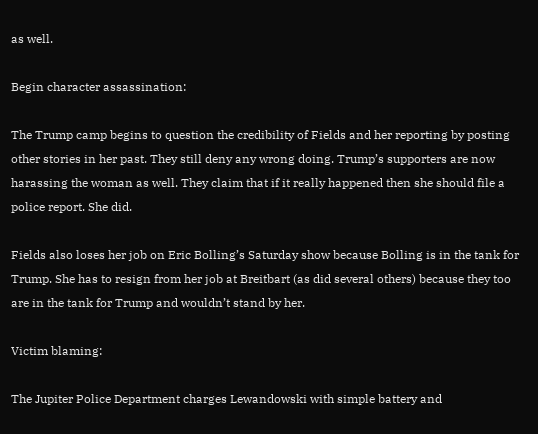as well.

Begin character assassination:

The Trump camp begins to question the credibility of Fields and her reporting by posting other stories in her past. They still deny any wrong doing. Trump’s supporters are now harassing the woman as well. They claim that if it really happened then she should file a police report. She did.

Fields also loses her job on Eric Bolling’s Saturday show because Bolling is in the tank for Trump. She has to resign from her job at Breitbart (as did several others) because they too are in the tank for Trump and wouldn’t stand by her.

Victim blaming:

The Jupiter Police Department charges Lewandowski with simple battery and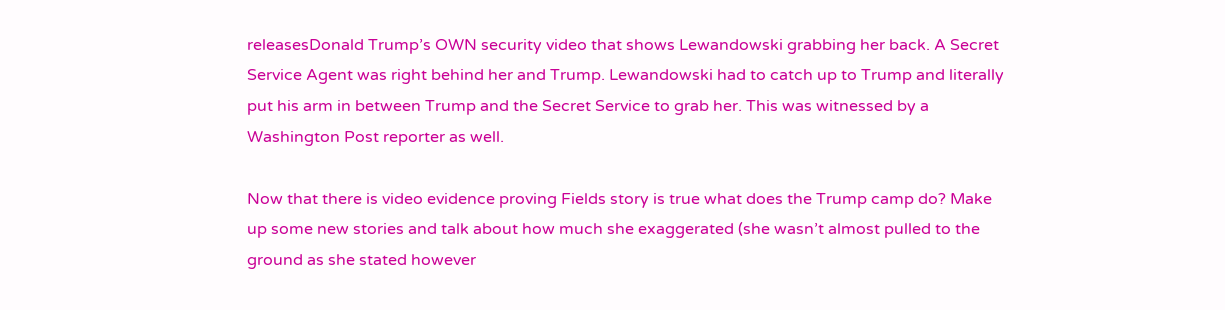releasesDonald Trump’s OWN security video that shows Lewandowski grabbing her back. A Secret Service Agent was right behind her and Trump. Lewandowski had to catch up to Trump and literally put his arm in between Trump and the Secret Service to grab her. This was witnessed by a Washington Post reporter as well.

Now that there is video evidence proving Fields story is true what does the Trump camp do? Make up some new stories and talk about how much she exaggerated (she wasn’t almost pulled to the ground as she stated however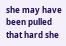she may have been pulled that hard she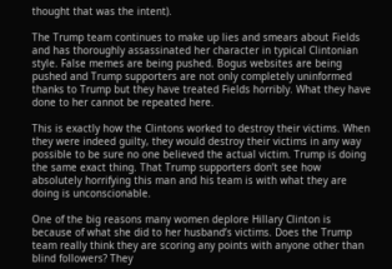thought that was the intent).

The Trump team continues to make up lies and smears about Fields and has thoroughly assassinated her character in typical Clintonian style. False memes are being pushed. Bogus websites are being pushed and Trump supporters are not only completely uninformed thanks to Trump but they have treated Fields horribly. What they have done to her cannot be repeated here.

This is exactly how the Clintons worked to destroy their victims. When they were indeed guilty, they would destroy their victims in any way possible to be sure no one believed the actual victim. Trump is doing the same exact thing. That Trump supporters don’t see how absolutely horrifying this man and his team is with what they are doing is unconscionable.

One of the big reasons many women deplore Hillary Clinton is because of what she did to her husband’s victims. Does the Trump team really think they are scoring any points with anyone other than blind followers? They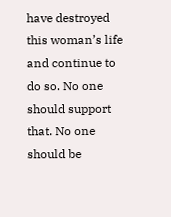have destroyed this woman’s life and continue to do so. No one should support that. No one should be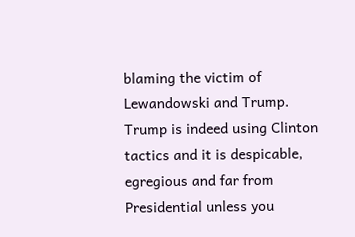blaming the victim of Lewandowski and Trump. Trump is indeed using Clinton tactics and it is despicable, egregious and far from Presidential unless you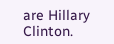are Hillary Clinton.